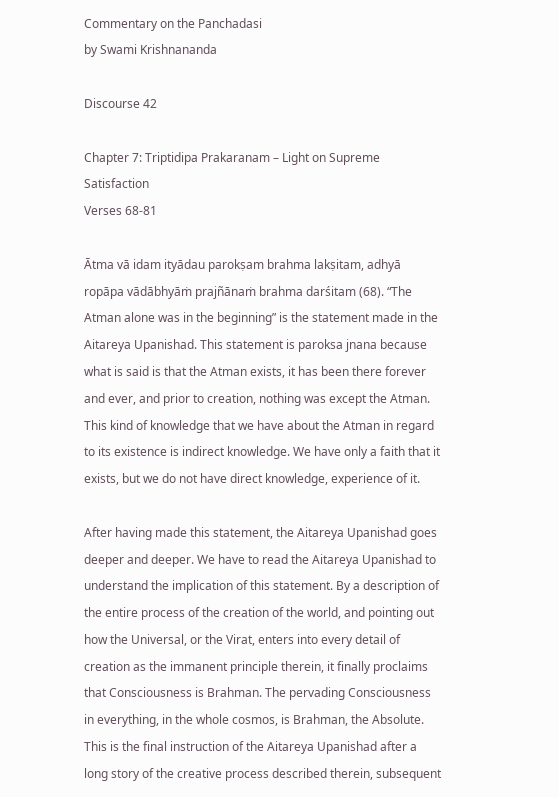Commentary on the Panchadasi
by Swami Krishnananda

Discourse 42

Chapter 7: Triptidipa Prakaranam – Light on Supreme Satisfaction
Verses 68-81

Ātma vā idam ityādau parokṣam brahma lakṣitam, adhyā ropāpa vādābhyāṁ prajñānaṁ brahma darśitam (68). “The Atman alone was in the beginning” is the statement made in the Aitareya Upanishad. This statement is paroksa jnana because what is said is that the Atman exists, it has been there forever and ever, and prior to creation, nothing was except the Atman. This kind of knowledge that we have about the Atman in regard to its existence is indirect knowledge. We have only a faith that it exists, but we do not have direct knowledge, experience of it.

After having made this statement, the Aitareya Upanishad goes deeper and deeper. We have to read the Aitareya Upanishad to understand the implication of this statement. By a description of the entire process of the creation of the world, and pointing out how the Universal, or the Virat, enters into every detail of creation as the immanent principle therein, it finally proclaims that Consciousness is Brahman. The pervading Consciousness in everything, in the whole cosmos, is Brahman, the Absolute. This is the final instruction of the Aitareya Upanishad after a long story of the creative process described therein, subsequent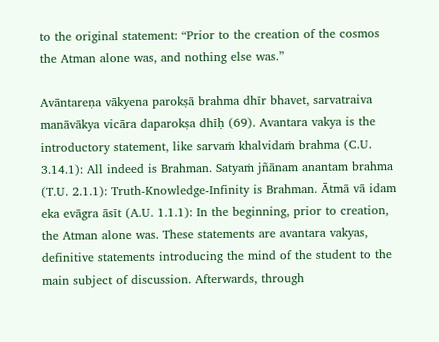to the original statement: “Prior to the creation of the cosmos the Atman alone was, and nothing else was.”

Avāntareṇa vākyena parokṣā brahma dhīr bhavet, sarvatraiva manāvākya vicāra daparokṣa dhīḥ (69). Avantara vakya is the introductory statement, like sarvaṁ khalvidaṁ brahma (C.U. 3.14.1): All indeed is Brahman. Satyaṁ jñānam anantam brahma (T.U. 2.1.1): Truth-Knowledge-Infinity is Brahman. Ātmā vā idam eka evāgra āsīt (A.U. 1.1.1): In the beginning, prior to creation, the Atman alone was. These statements are avantara vakyas, definitive statements introducing the mind of the student to the main subject of discussion. Afterwards, through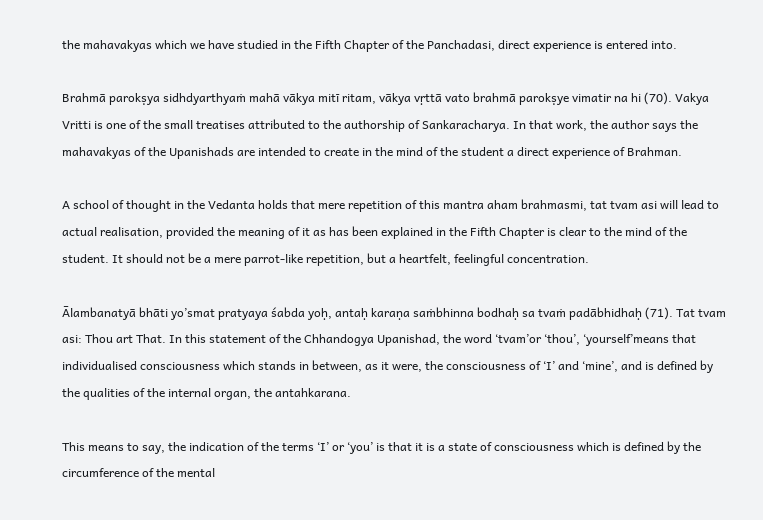the mahavakyas which we have studied in the Fifth Chapter of the Panchadasi, direct experience is entered into.

Brahmā parokṣya sidhdyarthyaṁ mahā vākya mitī ritam, vākya vṛttā vato brahmā parokṣye vimatir na hi (70). Vakya Vritti is one of the small treatises attributed to the authorship of Sankaracharya. In that work, the author says the mahavakyas of the Upanishads are intended to create in the mind of the student a direct experience of Brahman.

A school of thought in the Vedanta holds that mere repetition of this mantra aham brahmasmi, tat tvam asi will lead to actual realisation, provided the meaning of it as has been explained in the Fifth Chapter is clear to the mind of the student. It should not be a mere parrot-like repetition, but a heartfelt, feelingful concentration.

Ālambanatyā bhāti yo’smat pratyaya śabda yoḥ, antaḥ karaṇa saṁbhinna bodhaḥ sa tvaṁ padābhidhaḥ (71). Tat tvam asi: Thou art That. In this statement of the Chhandogya Upanishad, the word ‘tvam’or ‘thou’, ‘yourself’means that individualised consciousness which stands in between, as it were, the consciousness of ‘I’ and ‘mine’, and is defined by the qualities of the internal organ, the antahkarana.

This means to say, the indication of the terms ‘I’ or ‘you’ is that it is a state of consciousness which is defined by the circumference of the mental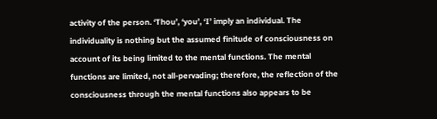activity of the person. ‘Thou’, ‘you’, ‘I’ imply an individual. The individuality is nothing but the assumed finitude of consciousness on account of its being limited to the mental functions. The mental functions are limited, not all-pervading; therefore, the reflection of the consciousness through the mental functions also appears to be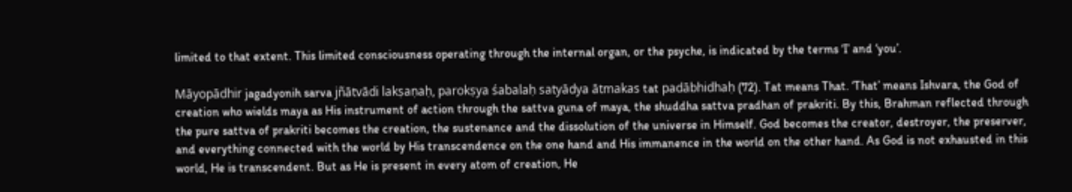limited to that extent. This limited consciousness operating through the internal organ, or the psyche, is indicated by the terms ‘I’ and ‘you’.

Māyopādhir jagadyonih sarva jñātvādi lakṣaṇaḥ, parokṣya śabalaḥ satyādya ātmakas tat padābhidhaḥ (72). Tat means That. ‘That’ means Ishvara, the God of creation who wields maya as His instrument of action through the sattva guna of maya, the shuddha sattva pradhan of prakriti. By this, Brahman reflected through the pure sattva of prakriti becomes the creation, the sustenance and the dissolution of the universe in Himself. God becomes the creator, destroyer, the preserver, and everything connected with the world by His transcendence on the one hand and His immanence in the world on the other hand. As God is not exhausted in this world, He is transcendent. But as He is present in every atom of creation, He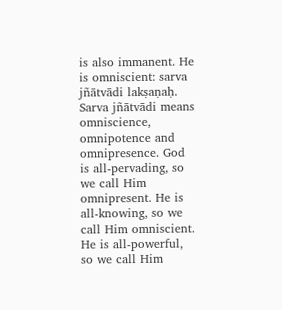is also immanent. He is omniscient: sarva jñātvādi lakṣaṇaḥ. Sarva jñātvādi means omniscience, omnipotence and omnipresence. God is all-pervading, so we call Him omnipresent. He is all-knowing, so we call Him omniscient. He is all-powerful, so we call Him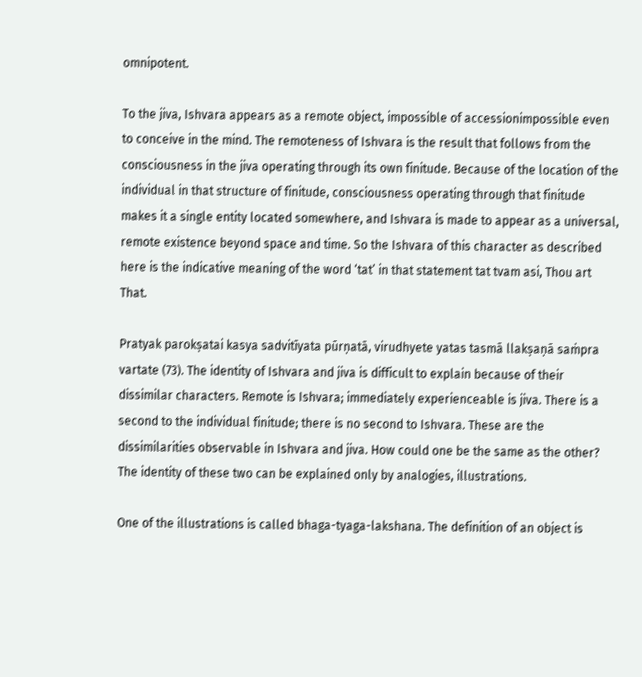omnipotent.

To the jiva, Ishvara appears as a remote object, impossible of accessionimpossible even to conceive in the mind. The remoteness of Ishvara is the result that follows from the consciousness in the jiva operating through its own finitude. Because of the location of the individual in that structure of finitude, consciousness operating through that finitude makes it a single entity located somewhere, and Ishvara is made to appear as a universal, remote existence beyond space and time. So the Ishvara of this character as described here is the indicative meaning of the word ‘tat’ in that statement tat tvam asi, Thou art That.

Pratyak parokṣatai kasya sadvitīyata pūrṇatā, virudhyete yatas tasmā llakṣaṇā saṁpra vartate (73). The identity of Ishvara and jiva is difficult to explain because of their dissimilar characters. Remote is Ishvara; immediately experienceable is jiva. There is a second to the individual finitude; there is no second to Ishvara. These are the dissimilarities observable in Ishvara and jiva. How could one be the same as the other? The identity of these two can be explained only by analogies, illustrations.

One of the illustrations is called bhaga-tyaga-lakshana. The definition of an object is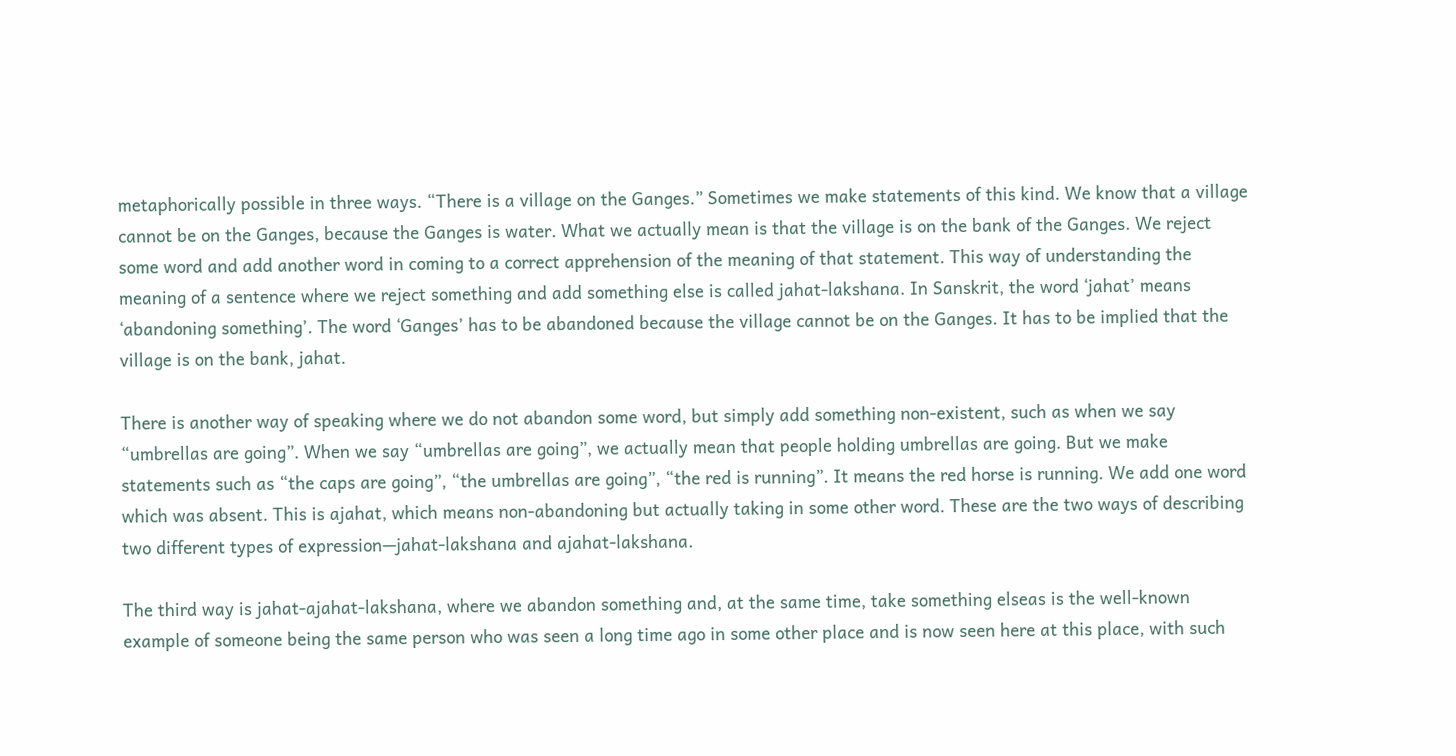metaphorically possible in three ways. “There is a village on the Ganges.” Sometimes we make statements of this kind. We know that a village cannot be on the Ganges, because the Ganges is water. What we actually mean is that the village is on the bank of the Ganges. We reject some word and add another word in coming to a correct apprehension of the meaning of that statement. This way of understanding the meaning of a sentence where we reject something and add something else is called jahat-lakshana. In Sanskrit, the word ‘jahat’ means ‘abandoning something’. The word ‘Ganges’ has to be abandoned because the village cannot be on the Ganges. It has to be implied that the village is on the bank, jahat.

There is another way of speaking where we do not abandon some word, but simply add something non-existent, such as when we say “umbrellas are going”. When we say “umbrellas are going”, we actually mean that people holding umbrellas are going. But we make statements such as “the caps are going”, “the umbrellas are going”, “the red is running”. It means the red horse is running. We add one word which was absent. This is ajahat, which means non-abandoning but actually taking in some other word. These are the two ways of describing two different types of expression—jahat-lakshana and ajahat-lakshana.

The third way is jahat-ajahat-lakshana, where we abandon something and, at the same time, take something elseas is the well-known example of someone being the same person who was seen a long time ago in some other place and is now seen here at this place, with such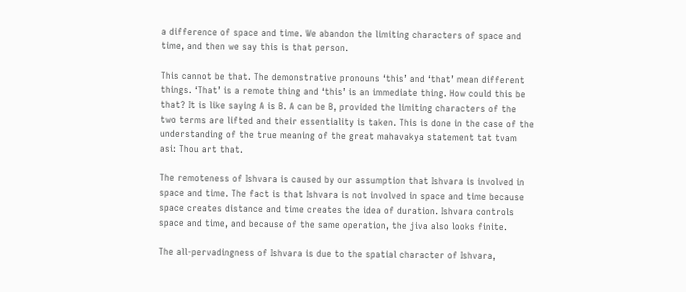a difference of space and time. We abandon the limiting characters of space and time, and then we say this is that person.

This cannot be that. The demonstrative pronouns ‘this’ and ‘that’ mean different things. ‘That’ is a remote thing and ‘this’ is an immediate thing. How could this be that? It is like saying A is B. A can be B, provided the limiting characters of the two terms are lifted and their essentiality is taken. This is done in the case of the understanding of the true meaning of the great mahavakya statement tat tvam asi: Thou art that.

The remoteness of Ishvara is caused by our assumption that Ishvara is involved in space and time. The fact is that Ishvara is not involved in space and time because space creates distance and time creates the idea of duration. Ishvara controls space and time, and because of the same operation, the jiva also looks finite.

The all-pervadingness of Ishvara is due to the spatial character of Ishvara,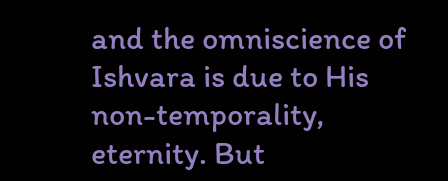and the omniscience of Ishvara is due to His non-temporality, eternity. But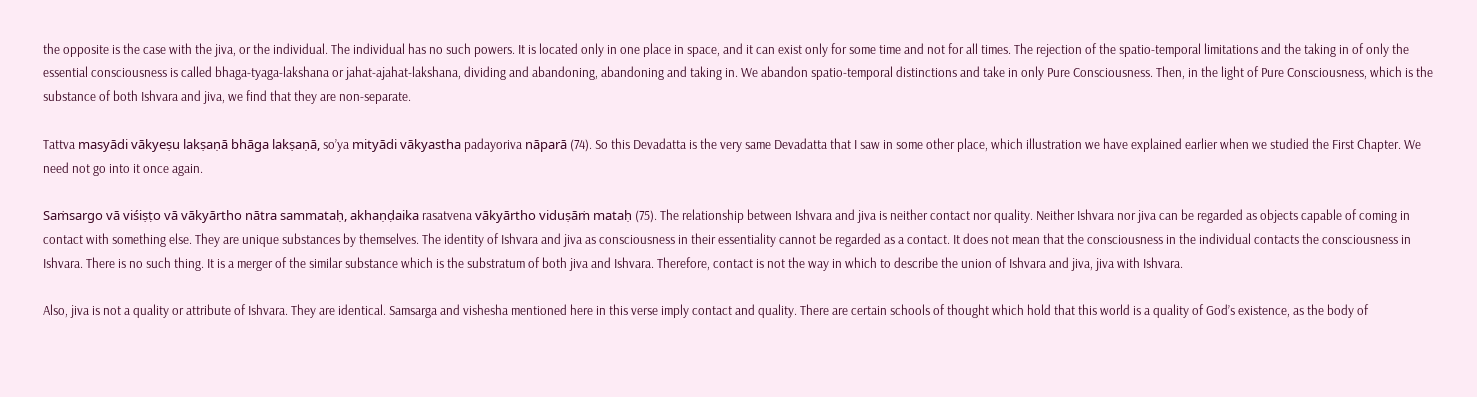the opposite is the case with the jiva, or the individual. The individual has no such powers. It is located only in one place in space, and it can exist only for some time and not for all times. The rejection of the spatio-temporal limitations and the taking in of only the essential consciousness is called bhaga-tyaga-lakshana or jahat-ajahat-lakshana, dividing and abandoning, abandoning and taking in. We abandon spatio-temporal distinctions and take in only Pure Consciousness. Then, in the light of Pure Consciousness, which is the substance of both Ishvara and jiva, we find that they are non-separate.

Tattva masyādi vākyeṣu lakṣaṇā bhāga lakṣaṇā, so’ya mityādi vākyastha padayoriva nāparā (74). So this Devadatta is the very same Devadatta that I saw in some other place, which illustration we have explained earlier when we studied the First Chapter. We need not go into it once again.

Saṁsargo vā viśiṣṭo vā vākyārtho nātra sammataḥ, akhaṇḍaika rasatvena vākyārtho viduṣāṁ mataḥ (75). The relationship between Ishvara and jiva is neither contact nor quality. Neither Ishvara nor jiva can be regarded as objects capable of coming in contact with something else. They are unique substances by themselves. The identity of Ishvara and jiva as consciousness in their essentiality cannot be regarded as a contact. It does not mean that the consciousness in the individual contacts the consciousness in Ishvara. There is no such thing. It is a merger of the similar substance which is the substratum of both jiva and Ishvara. Therefore, contact is not the way in which to describe the union of Ishvara and jiva, jiva with Ishvara.

Also, jiva is not a quality or attribute of Ishvara. They are identical. Samsarga and vishesha mentioned here in this verse imply contact and quality. There are certain schools of thought which hold that this world is a quality of God’s existence, as the body of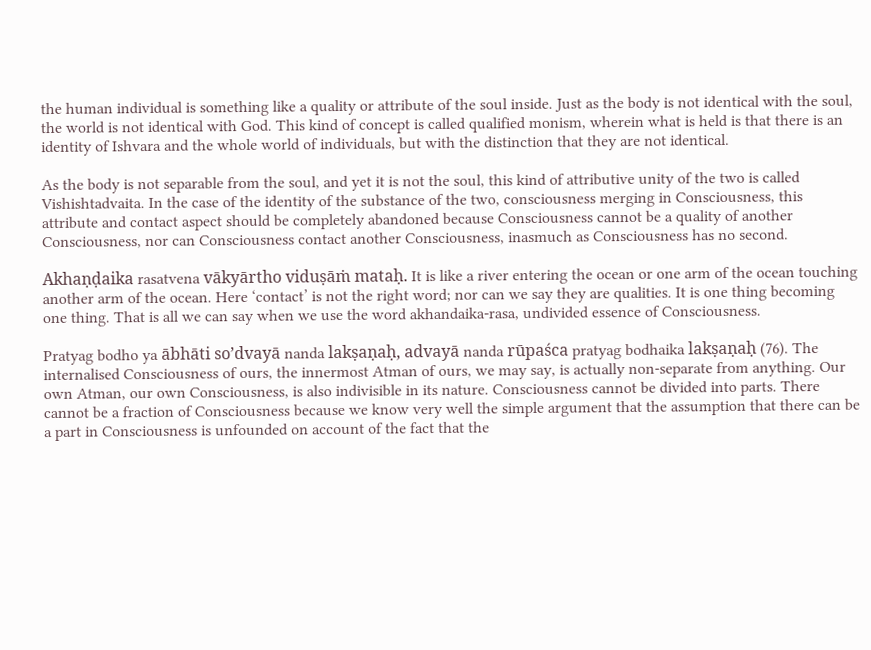the human individual is something like a quality or attribute of the soul inside. Just as the body is not identical with the soul, the world is not identical with God. This kind of concept is called qualified monism, wherein what is held is that there is an identity of Ishvara and the whole world of individuals, but with the distinction that they are not identical.

As the body is not separable from the soul, and yet it is not the soul, this kind of attributive unity of the two is called Vishishtadvaita. In the case of the identity of the substance of the two, consciousness merging in Consciousness, this attribute and contact aspect should be completely abandoned because Consciousness cannot be a quality of another Consciousness, nor can Consciousness contact another Consciousness, inasmuch as Consciousness has no second.

Akhaṇḍaika rasatvena vākyārtho viduṣāṁ mataḥ. It is like a river entering the ocean or one arm of the ocean touching another arm of the ocean. Here ‘contact’ is not the right word; nor can we say they are qualities. It is one thing becoming one thing. That is all we can say when we use the word akhandaika-rasa, undivided essence of Consciousness.

Pratyag bodho ya ābhāti so’dvayā nanda lakṣaṇaḥ, advayā nanda rūpaśca pratyag bodhaika lakṣaṇaḥ (76). The internalised Consciousness of ours, the innermost Atman of ours, we may say, is actually non-separate from anything. Our own Atman, our own Consciousness, is also indivisible in its nature. Consciousness cannot be divided into parts. There cannot be a fraction of Consciousness because we know very well the simple argument that the assumption that there can be a part in Consciousness is unfounded on account of the fact that the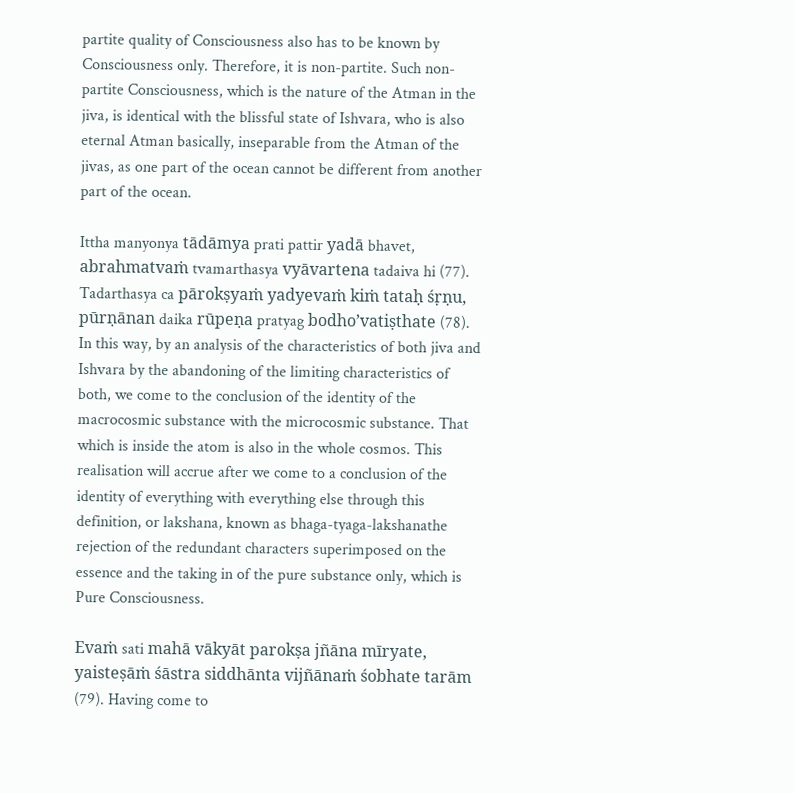partite quality of Consciousness also has to be known by Consciousness only. Therefore, it is non-partite. Such non-partite Consciousness, which is the nature of the Atman in the jiva, is identical with the blissful state of Ishvara, who is also eternal Atman basically, inseparable from the Atman of the jivas, as one part of the ocean cannot be different from another part of the ocean.

Ittha manyonya tādāmya prati pattir yadā bhavet, abrahmatvaṁ tvamarthasya vyāvartena tadaiva hi (77). Tadarthasya ca pārokṣyaṁ yadyevaṁ kiṁ tataḥ śṛṇu, pūrṇānan daika rūpeṇa pratyag bodho’vatiṣthate (78). In this way, by an analysis of the characteristics of both jiva and Ishvara by the abandoning of the limiting characteristics of both, we come to the conclusion of the identity of the macrocosmic substance with the microcosmic substance. That which is inside the atom is also in the whole cosmos. This realisation will accrue after we come to a conclusion of the identity of everything with everything else through this definition, or lakshana, known as bhaga-tyaga-lakshanathe rejection of the redundant characters superimposed on the essence and the taking in of the pure substance only, which is Pure Consciousness.

Evaṁ sati mahā vākyāt parokṣa jñāna mīryate, yaisteṣāṁ śāstra siddhānta vijñānaṁ śobhate tarām (79). Having come to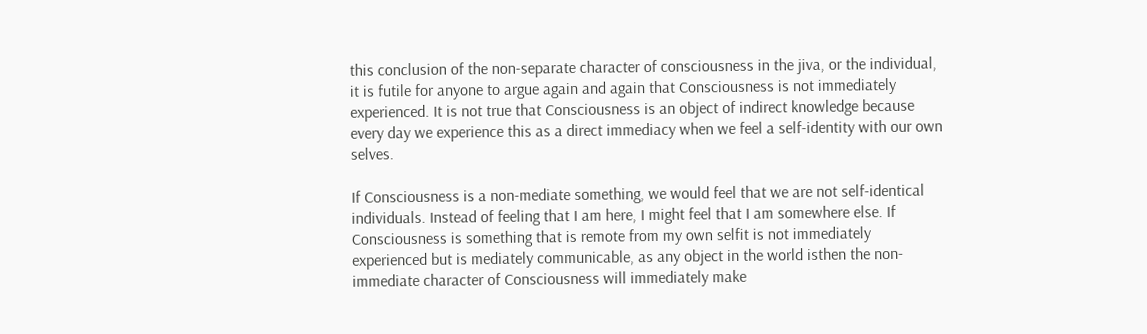this conclusion of the non-separate character of consciousness in the jiva, or the individual, it is futile for anyone to argue again and again that Consciousness is not immediately experienced. It is not true that Consciousness is an object of indirect knowledge because every day we experience this as a direct immediacy when we feel a self-identity with our own selves.

If Consciousness is a non-mediate something, we would feel that we are not self-identical individuals. Instead of feeling that I am here, I might feel that I am somewhere else. If Consciousness is something that is remote from my own selfit is not immediately experienced but is mediately communicable, as any object in the world isthen the non-immediate character of Consciousness will immediately make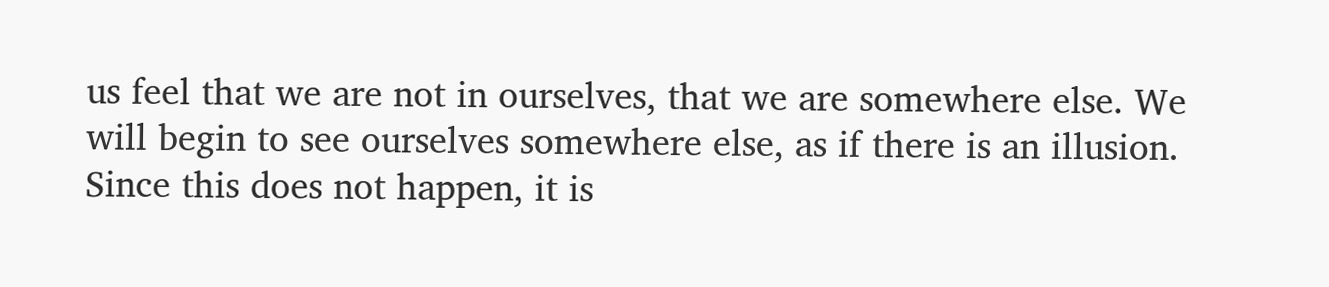us feel that we are not in ourselves, that we are somewhere else. We will begin to see ourselves somewhere else, as if there is an illusion. Since this does not happen, it is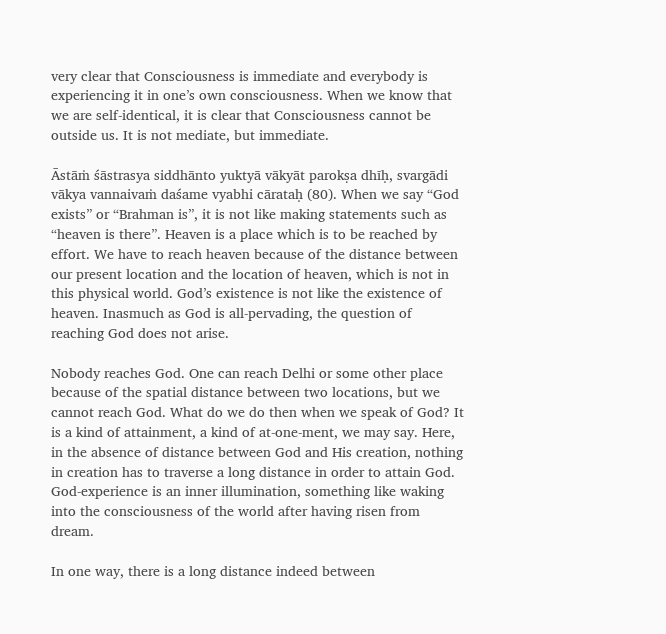very clear that Consciousness is immediate and everybody is experiencing it in one’s own consciousness. When we know that we are self-identical, it is clear that Consciousness cannot be outside us. It is not mediate, but immediate.

Āstāṁ śāstrasya siddhānto yuktyā vākyāt parokṣa dhīḥ, svargādi vākya vannaivaṁ daśame vyabhi cārataḥ (80). When we say “God exists” or “Brahman is”, it is not like making statements such as “heaven is there”. Heaven is a place which is to be reached by effort. We have to reach heaven because of the distance between our present location and the location of heaven, which is not in this physical world. God’s existence is not like the existence of heaven. Inasmuch as God is all-pervading, the question of reaching God does not arise.

Nobody reaches God. One can reach Delhi or some other place because of the spatial distance between two locations, but we cannot reach God. What do we do then when we speak of God? It is a kind of attainment, a kind of at-one-ment, we may say. Here, in the absence of distance between God and His creation, nothing in creation has to traverse a long distance in order to attain God. God-experience is an inner illumination, something like waking into the consciousness of the world after having risen from dream.

In one way, there is a long distance indeed between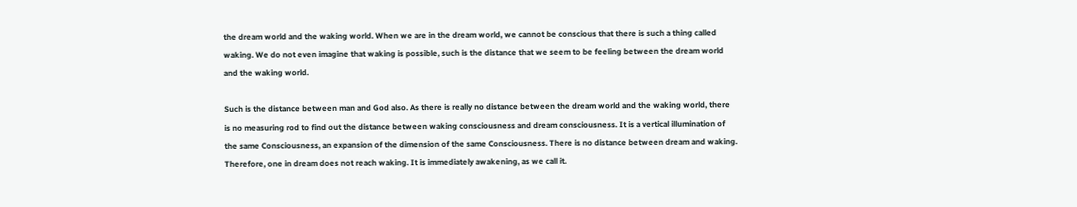the dream world and the waking world. When we are in the dream world, we cannot be conscious that there is such a thing called waking. We do not even imagine that waking is possible, such is the distance that we seem to be feeling between the dream world and the waking world.

Such is the distance between man and God also. As there is really no distance between the dream world and the waking world, there is no measuring rod to find out the distance between waking consciousness and dream consciousness. It is a vertical illumination of the same Consciousness, an expansion of the dimension of the same Consciousness. There is no distance between dream and waking. Therefore, one in dream does not reach waking. It is immediately awakening, as we call it.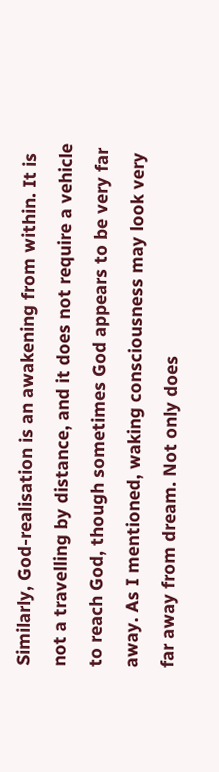Similarly, God-realisation is an awakening from within. It is not a travelling by distance, and it does not require a vehicle to reach God, though sometimes God appears to be very far away. As I mentioned, waking consciousness may look very far away from dream. Not only does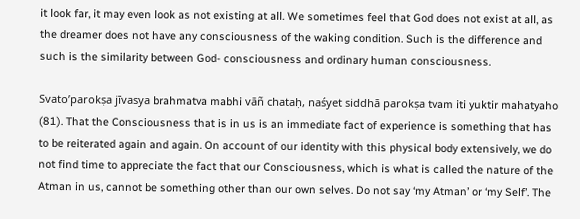it look far, it may even look as not existing at all. We sometimes feel that God does not exist at all, as the dreamer does not have any consciousness of the waking condition. Such is the difference and such is the similarity between God- consciousness and ordinary human consciousness.

Svato’parokṣa jīvasya brahmatva mabhi vāñ chataḥ, naśyet siddhā parokṣa tvam iti yuktir mahatyaho (81). That the Consciousness that is in us is an immediate fact of experience is something that has to be reiterated again and again. On account of our identity with this physical body extensively, we do not find time to appreciate the fact that our Consciousness, which is what is called the nature of the Atman in us, cannot be something other than our own selves. Do not say ‘my Atman’ or ‘my Self’. The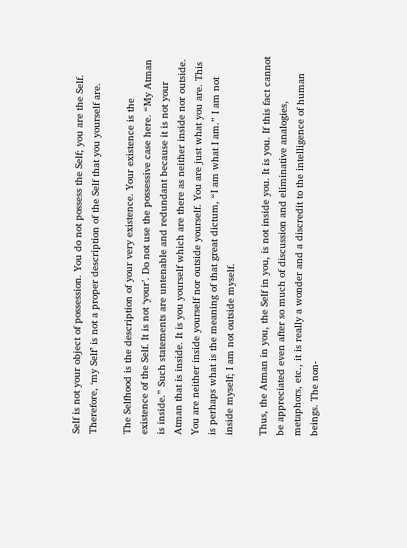Self is not your object of possession. You do not possess the Self; you are the Self. Therefore, ‘my Self’ is not a proper description of the Self that you yourself are.

The Selfhood is the description of your very existence. Your existence is the existence of the Self. It is not ‘your’. Do not use the possessive case here. “My Atman is inside.” Such statements are untenable and redundant because it is not your Atman that is inside. It is you yourself which are there as neither inside nor outside. You are neither inside yourself nor outside yourself. You are just what you are. This is perhaps what is the meaning of that great dictum, “I am what I am.” I am not inside myself; I am not outside myself.

Thus, the Atman in you, the Self in you, is not inside you. It is you. If this fact cannot be appreciated even after so much of discussion and eliminative analogies, metaphors, etc., it is really a wonder and a discredit to the intelligence of human beings. The non-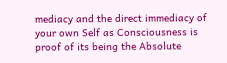mediacy and the direct immediacy of your own Self as Consciousness is proof of its being the Absolute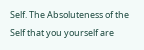Self. The Absoluteness of the Self that you yourself are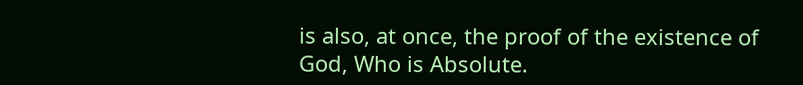is also, at once, the proof of the existence of God, Who is Absolute.